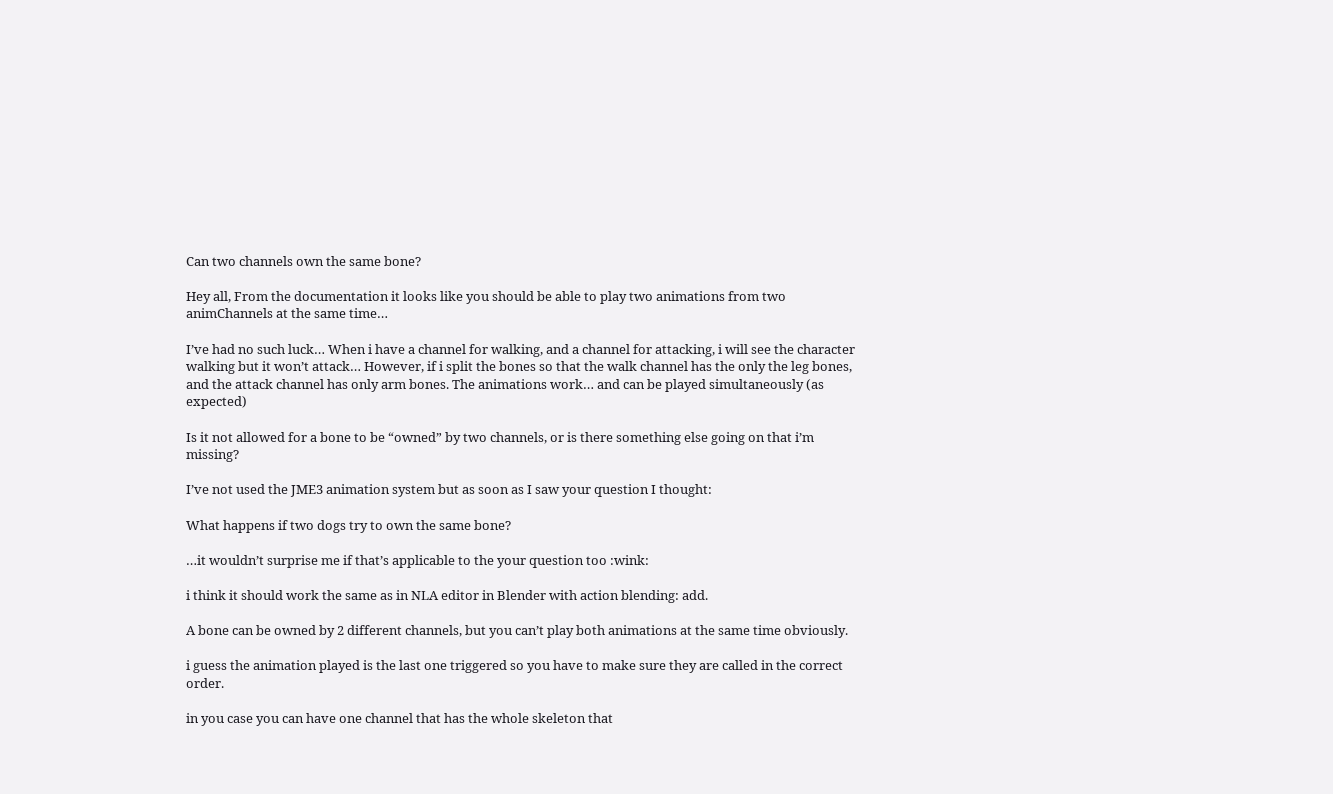Can two channels own the same bone?

Hey all, From the documentation it looks like you should be able to play two animations from two animChannels at the same time…

I’ve had no such luck… When i have a channel for walking, and a channel for attacking, i will see the character walking but it won’t attack… However, if i split the bones so that the walk channel has the only the leg bones, and the attack channel has only arm bones. The animations work… and can be played simultaneously (as expected)

Is it not allowed for a bone to be “owned” by two channels, or is there something else going on that i’m missing?

I’ve not used the JME3 animation system but as soon as I saw your question I thought:

What happens if two dogs try to own the same bone?

…it wouldn’t surprise me if that’s applicable to the your question too :wink:

i think it should work the same as in NLA editor in Blender with action blending: add.

A bone can be owned by 2 different channels, but you can’t play both animations at the same time obviously.

i guess the animation played is the last one triggered so you have to make sure they are called in the correct order.

in you case you can have one channel that has the whole skeleton that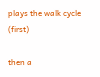plays the walk cycle (first)

then a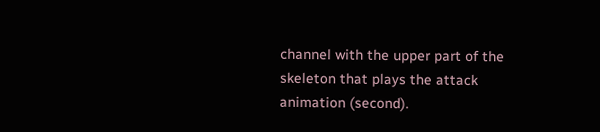channel with the upper part of the skeleton that plays the attack animation (second).